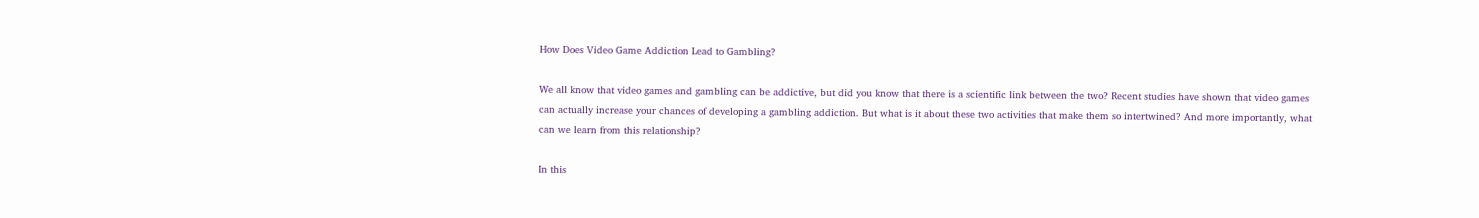How Does Video Game Addiction Lead to Gambling?

We all know that video games and gambling can be addictive, but did you know that there is a scientific link between the two? Recent studies have shown that video games can actually increase your chances of developing a gambling addiction. But what is it about these two activities that make them so intertwined? And more importantly, what can we learn from this relationship?

In this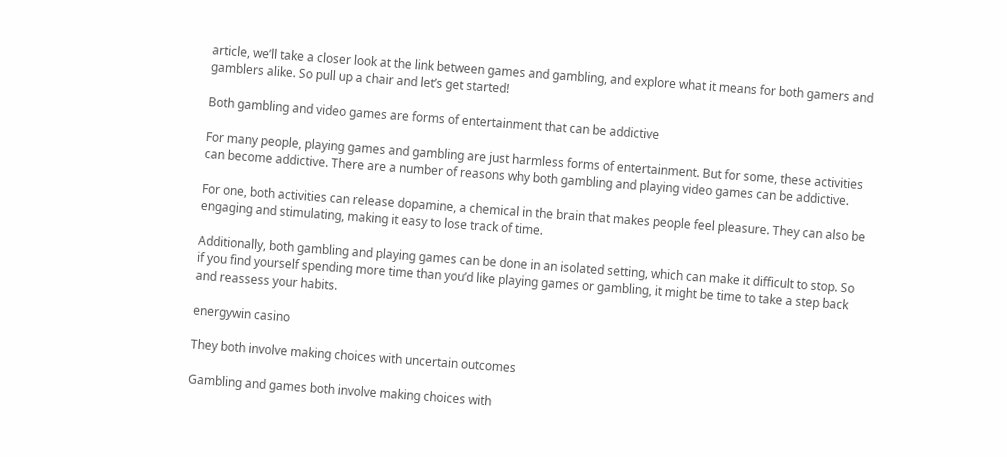article, we’ll take a closer look at the link between games and gambling, and explore what it means for both gamers and gamblers alike. So pull up a chair and let’s get started!

Both gambling and video games are forms of entertainment that can be addictive

For many people, playing games and gambling are just harmless forms of entertainment. But for some, these activities can become addictive. There are a number of reasons why both gambling and playing video games can be addictive.

For one, both activities can release dopamine, a chemical in the brain that makes people feel pleasure. They can also be engaging and stimulating, making it easy to lose track of time.

Additionally, both gambling and playing games can be done in an isolated setting, which can make it difficult to stop. So if you find yourself spending more time than you’d like playing games or gambling, it might be time to take a step back and reassess your habits.

energywin casino

They both involve making choices with uncertain outcomes

Gambling and games both involve making choices with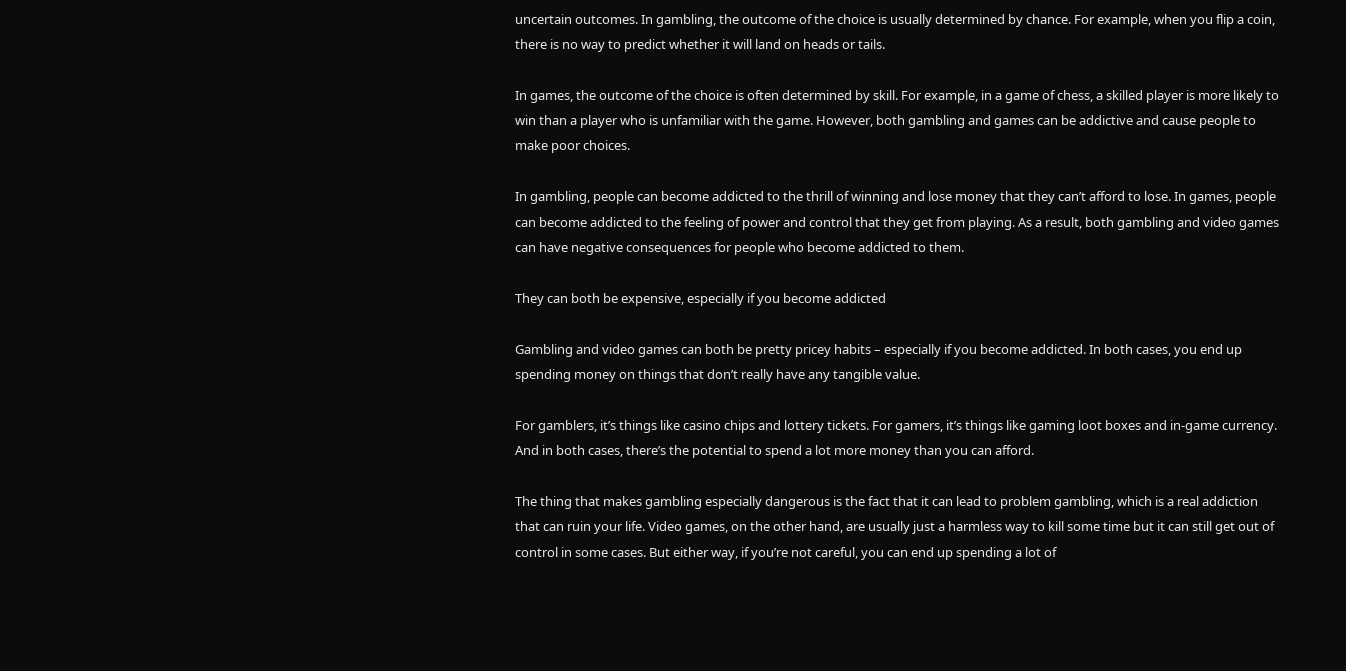uncertain outcomes. In gambling, the outcome of the choice is usually determined by chance. For example, when you flip a coin, there is no way to predict whether it will land on heads or tails.

In games, the outcome of the choice is often determined by skill. For example, in a game of chess, a skilled player is more likely to win than a player who is unfamiliar with the game. However, both gambling and games can be addictive and cause people to make poor choices.

In gambling, people can become addicted to the thrill of winning and lose money that they can’t afford to lose. In games, people can become addicted to the feeling of power and control that they get from playing. As a result, both gambling and video games can have negative consequences for people who become addicted to them.

They can both be expensive, especially if you become addicted

Gambling and video games can both be pretty pricey habits – especially if you become addicted. In both cases, you end up spending money on things that don’t really have any tangible value.

For gamblers, it’s things like casino chips and lottery tickets. For gamers, it’s things like gaming loot boxes and in-game currency. And in both cases, there’s the potential to spend a lot more money than you can afford.

The thing that makes gambling especially dangerous is the fact that it can lead to problem gambling, which is a real addiction that can ruin your life. Video games, on the other hand, are usually just a harmless way to kill some time but it can still get out of control in some cases. But either way, if you’re not careful, you can end up spending a lot of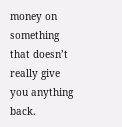money on something that doesn’t really give you anything back.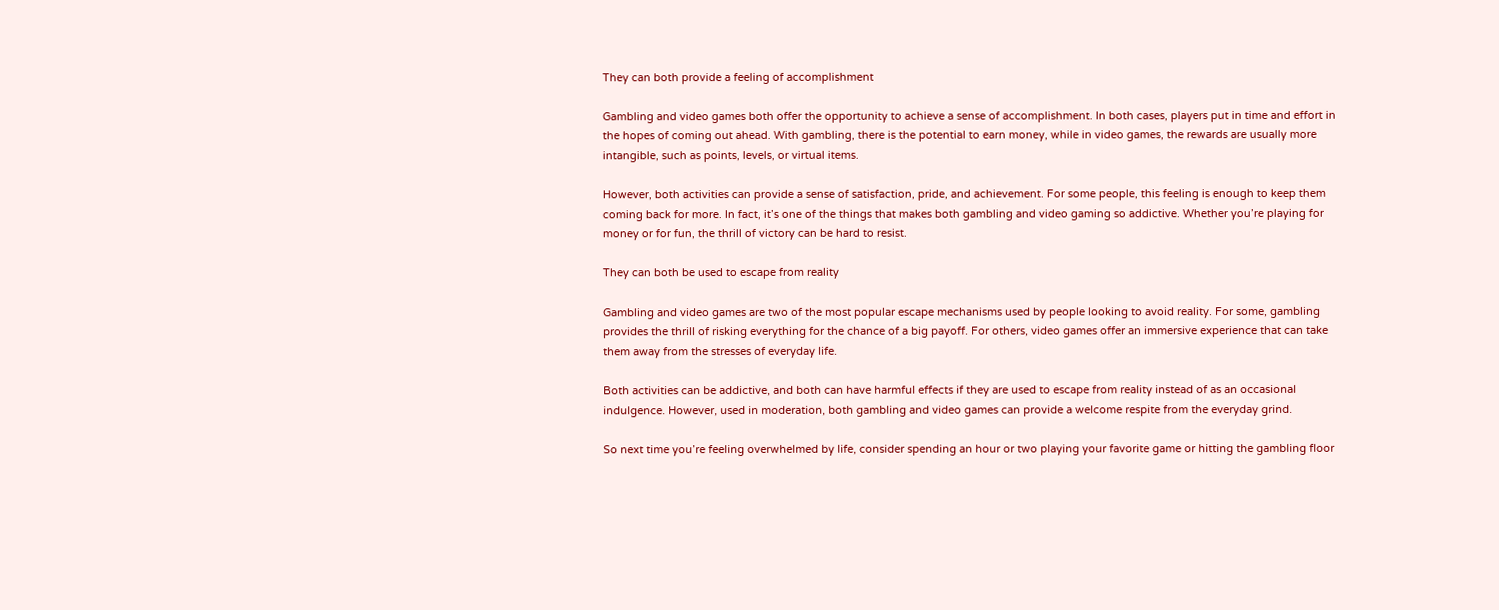They can both provide a feeling of accomplishment

Gambling and video games both offer the opportunity to achieve a sense of accomplishment. In both cases, players put in time and effort in the hopes of coming out ahead. With gambling, there is the potential to earn money, while in video games, the rewards are usually more intangible, such as points, levels, or virtual items.

However, both activities can provide a sense of satisfaction, pride, and achievement. For some people, this feeling is enough to keep them coming back for more. In fact, it’s one of the things that makes both gambling and video gaming so addictive. Whether you’re playing for money or for fun, the thrill of victory can be hard to resist.

They can both be used to escape from reality

Gambling and video games are two of the most popular escape mechanisms used by people looking to avoid reality. For some, gambling provides the thrill of risking everything for the chance of a big payoff. For others, video games offer an immersive experience that can take them away from the stresses of everyday life.

Both activities can be addictive, and both can have harmful effects if they are used to escape from reality instead of as an occasional indulgence. However, used in moderation, both gambling and video games can provide a welcome respite from the everyday grind.

So next time you’re feeling overwhelmed by life, consider spending an hour or two playing your favorite game or hitting the gambling floor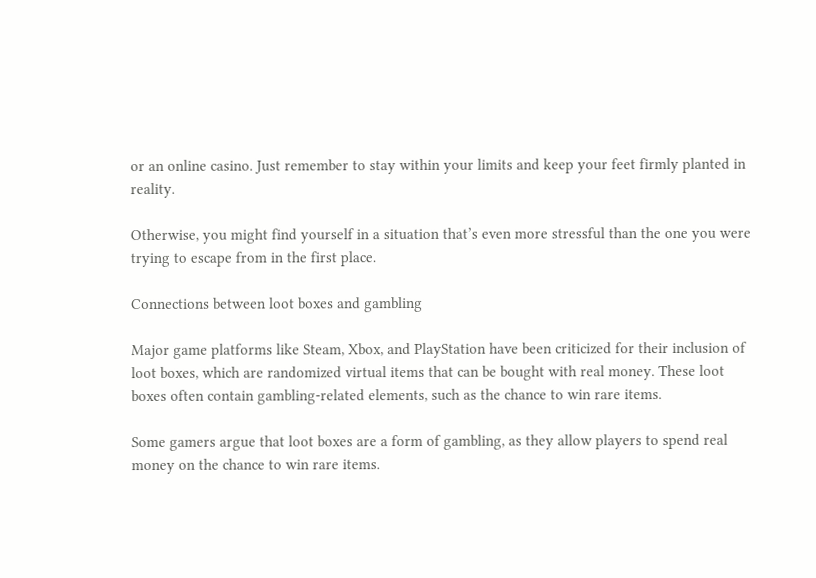or an online casino. Just remember to stay within your limits and keep your feet firmly planted in reality.

Otherwise, you might find yourself in a situation that’s even more stressful than the one you were trying to escape from in the first place.

Connections between loot boxes and gambling

Major game platforms like Steam, Xbox, and PlayStation have been criticized for their inclusion of loot boxes, which are randomized virtual items that can be bought with real money. These loot boxes often contain gambling-related elements, such as the chance to win rare items.

Some gamers argue that loot boxes are a form of gambling, as they allow players to spend real money on the chance to win rare items.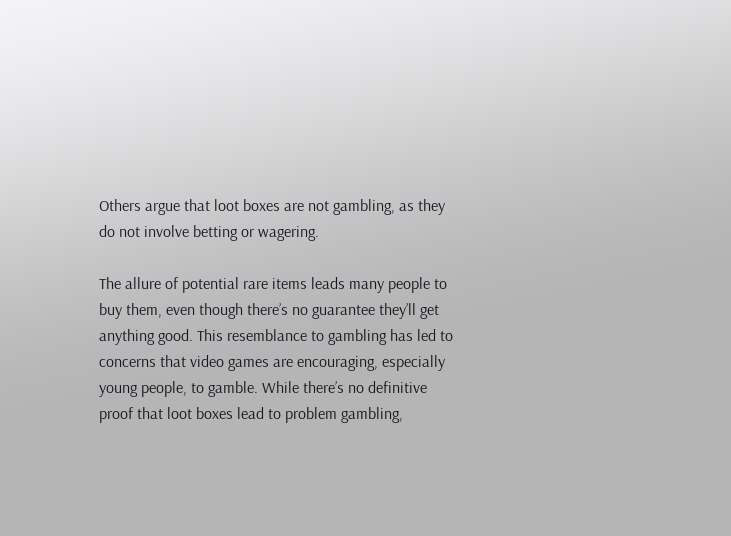Others argue that loot boxes are not gambling, as they do not involve betting or wagering.

The allure of potential rare items leads many people to buy them, even though there’s no guarantee they’ll get anything good. This resemblance to gambling has led to concerns that video games are encouraging, especially young people, to gamble. While there’s no definitive proof that loot boxes lead to problem gambling,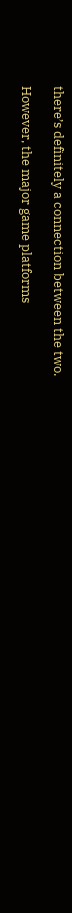there’s definitely a connection between the two.

However, the major game platforms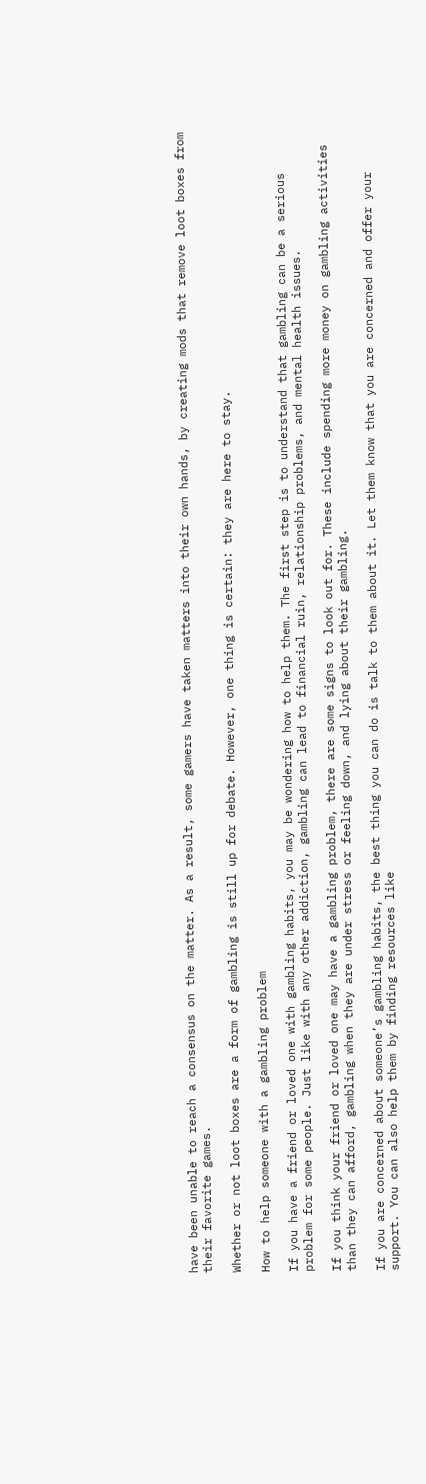have been unable to reach a consensus on the matter. As a result, some gamers have taken matters into their own hands, by creating mods that remove loot boxes from their favorite games.

Whether or not loot boxes are a form of gambling is still up for debate. However, one thing is certain: they are here to stay.

How to help someone with a gambling problem

If you have a friend or loved one with gambling habits, you may be wondering how to help them. The first step is to understand that gambling can be a serious problem for some people. Just like with any other addiction, gambling can lead to financial ruin, relationship problems, and mental health issues.

If you think your friend or loved one may have a gambling problem, there are some signs to look out for. These include spending more money on gambling activities than they can afford, gambling when they are under stress or feeling down, and lying about their gambling.

If you are concerned about someone’s gambling habits, the best thing you can do is talk to them about it. Let them know that you are concerned and offer your support. You can also help them by finding resources like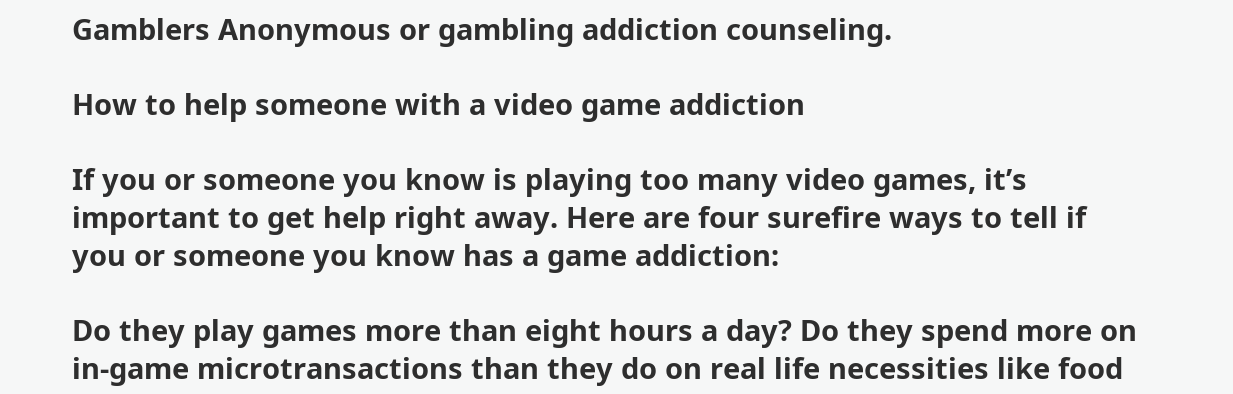Gamblers Anonymous or gambling addiction counseling.

How to help someone with a video game addiction

If you or someone you know is playing too many video games, it’s important to get help right away. Here are four surefire ways to tell if you or someone you know has a game addiction:

Do they play games more than eight hours a day? Do they spend more on in-game microtransactions than they do on real life necessities like food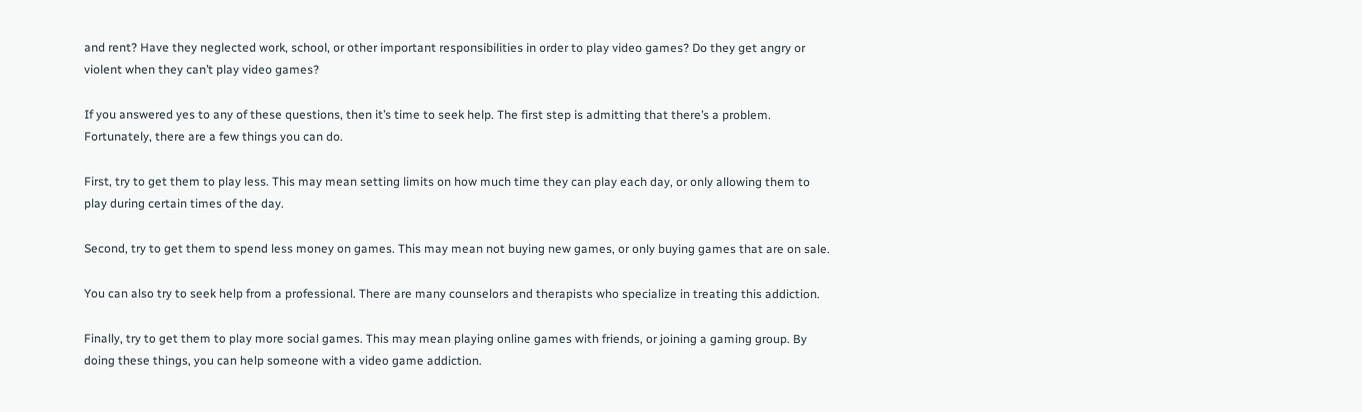and rent? Have they neglected work, school, or other important responsibilities in order to play video games? Do they get angry or violent when they can’t play video games?

If you answered yes to any of these questions, then it’s time to seek help. The first step is admitting that there’s a problem. Fortunately, there are a few things you can do.

First, try to get them to play less. This may mean setting limits on how much time they can play each day, or only allowing them to play during certain times of the day.

Second, try to get them to spend less money on games. This may mean not buying new games, or only buying games that are on sale.

You can also try to seek help from a professional. There are many counselors and therapists who specialize in treating this addiction.

Finally, try to get them to play more social games. This may mean playing online games with friends, or joining a gaming group. By doing these things, you can help someone with a video game addiction.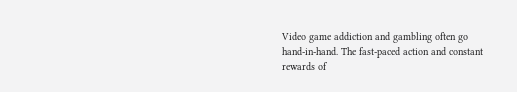Video game addiction and gambling often go hand-in-hand. The fast-paced action and constant rewards of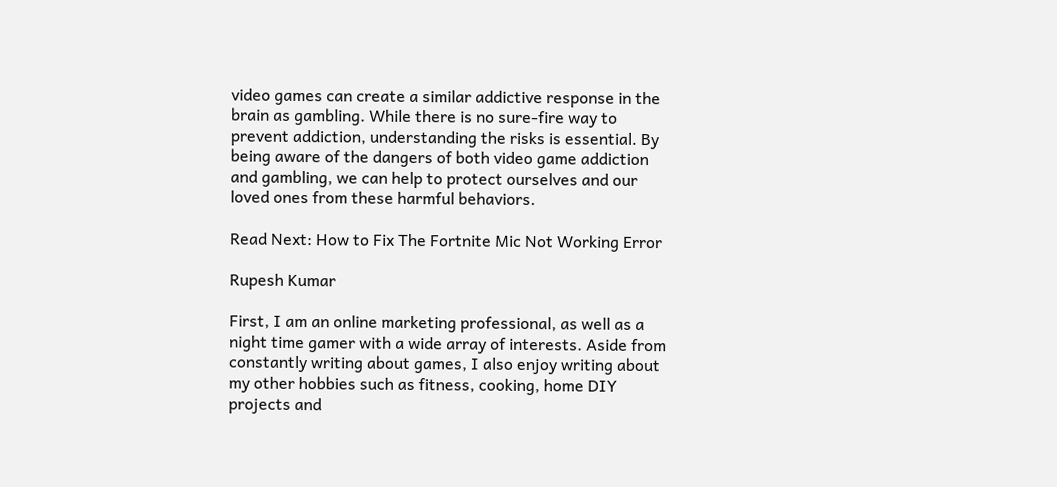video games can create a similar addictive response in the brain as gambling. While there is no sure-fire way to prevent addiction, understanding the risks is essential. By being aware of the dangers of both video game addiction and gambling, we can help to protect ourselves and our loved ones from these harmful behaviors.

Read Next: How to Fix The Fortnite Mic Not Working Error

Rupesh Kumar

First, I am an online marketing professional, as well as a night time gamer with a wide array of interests. Aside from constantly writing about games, I also enjoy writing about my other hobbies such as fitness, cooking, home DIY projects and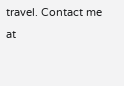travel. Contact me at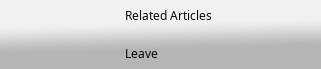Related Articles

Leave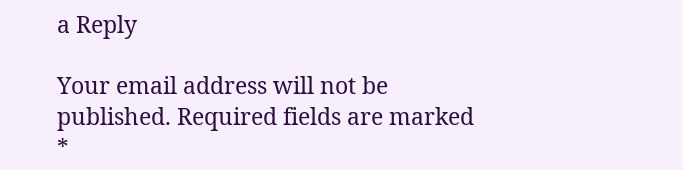a Reply

Your email address will not be published. Required fields are marked *